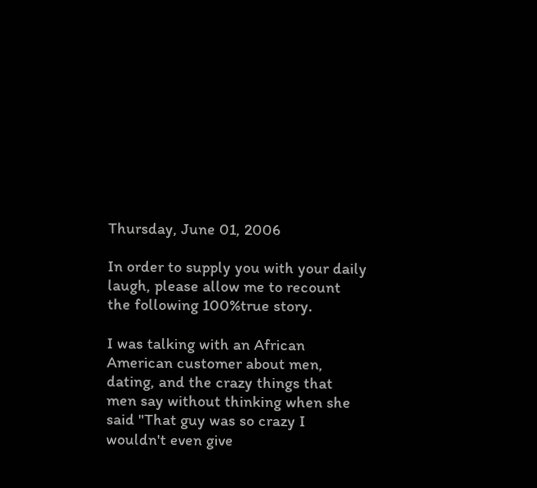Thursday, June 01, 2006

In order to supply you with your daily laugh, please allow me to recount the following 100%true story.

I was talking with an African American customer about men, dating, and the crazy things that men say without thinking when she said "That guy was so crazy I wouldn't even give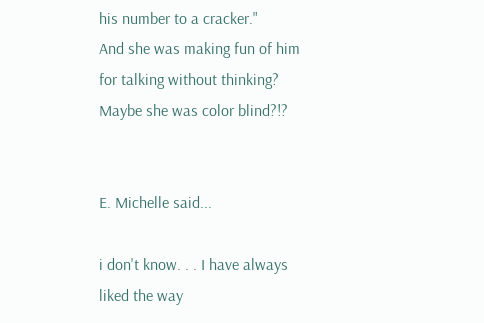his number to a cracker."
And she was making fun of him for talking without thinking? Maybe she was color blind?!?


E. Michelle said...

i don't know. . . I have always liked the way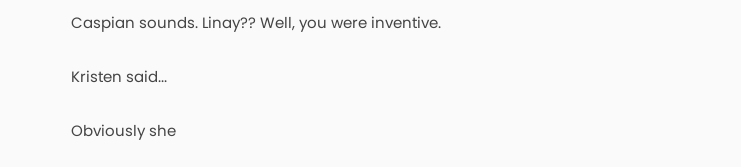Caspian sounds. Linay?? Well, you were inventive.

Kristen said...

Obviously she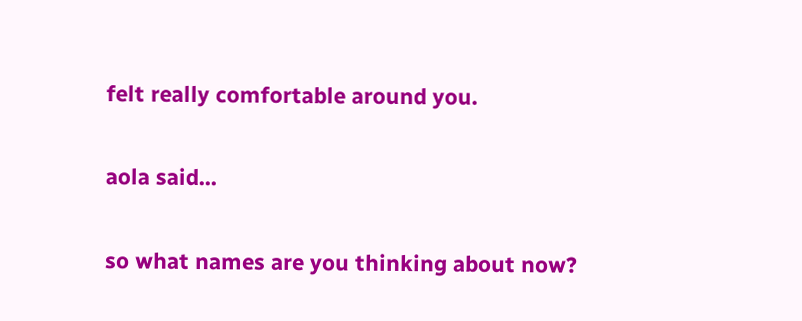felt really comfortable around you.

aola said...

so what names are you thinking about now?